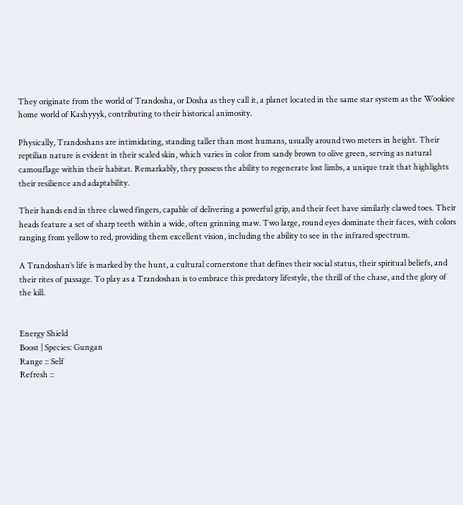They originate from the world of Trandosha, or Dosha as they call it, a planet located in the same star system as the Wookiee home world of Kashyyyk, contributing to their historical animosity.

Physically, Trandoshans are intimidating, standing taller than most humans, usually around two meters in height. Their reptilian nature is evident in their scaled skin, which varies in color from sandy brown to olive green, serving as natural camouflage within their habitat. Remarkably, they possess the ability to regenerate lost limbs, a unique trait that highlights their resilience and adaptability.

Their hands end in three clawed fingers, capable of delivering a powerful grip, and their feet have similarly clawed toes. Their heads feature a set of sharp teeth within a wide, often grinning maw. Two large, round eyes dominate their faces, with colors ranging from yellow to red, providing them excellent vision, including the ability to see in the infrared spectrum.

A Trandoshan’s life is marked by the hunt, a cultural cornerstone that defines their social status, their spiritual beliefs, and their rites of passage. To play as a Trandoshan is to embrace this predatory lifestyle, the thrill of the chase, and the glory of the kill.


Energy Shield
Boost | Species: Gungan
Range :: Self
Refresh ::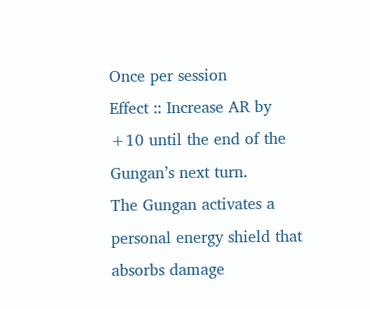Once per session
Effect :: Increase AR by +10 until the end of the Gungan’s next turn.
The Gungan activates a personal energy shield that absorbs damage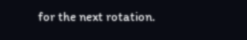for the next rotation.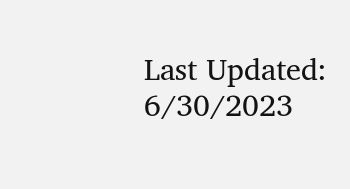Last Updated: 6/30/2023